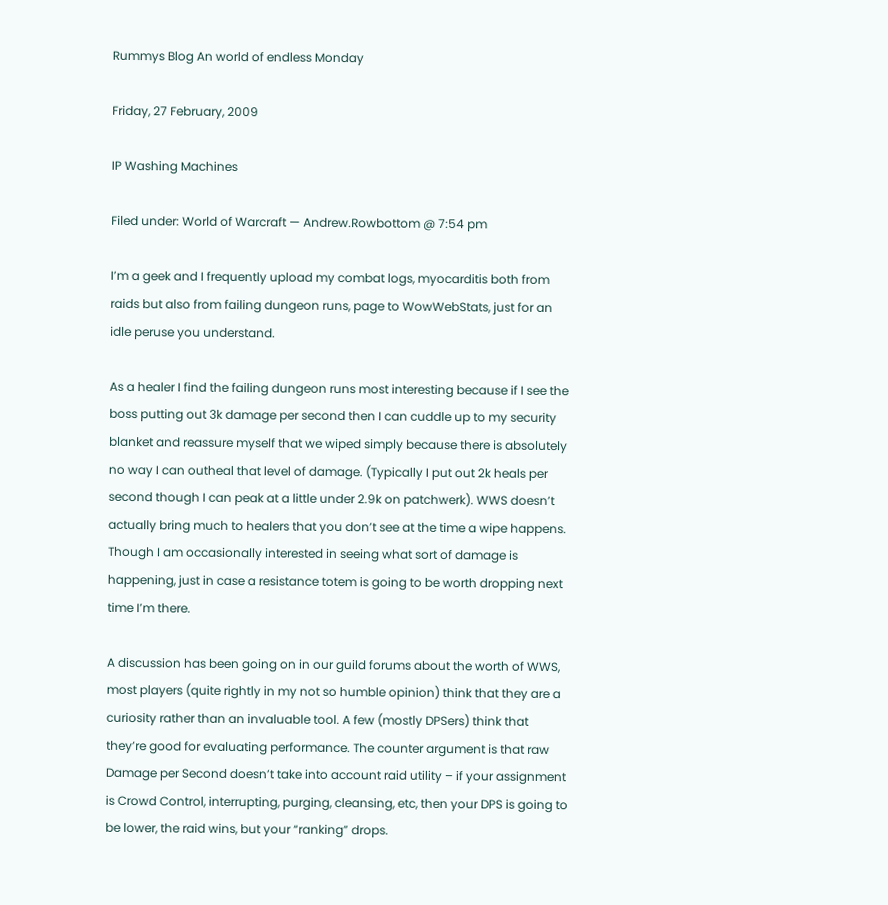Rummys Blog An world of endless Monday

Friday, 27 February, 2009

IP Washing Machines

Filed under: World of Warcraft — Andrew.Rowbottom @ 7:54 pm

I’m a geek and I frequently upload my combat logs, myocarditis both from raids but also from failing dungeon runs, page to WowWebStats, just for an idle peruse you understand.

As a healer I find the failing dungeon runs most interesting because if I see the boss putting out 3k damage per second then I can cuddle up to my security blanket and reassure myself that we wiped simply because there is absolutely no way I can outheal that level of damage. (Typically I put out 2k heals per second though I can peak at a little under 2.9k on patchwerk). WWS doesn’t actually bring much to healers that you don’t see at the time a wipe happens. Though I am occasionally interested in seeing what sort of damage is happening, just in case a resistance totem is going to be worth dropping next time I’m there.

A discussion has been going on in our guild forums about the worth of WWS, most players (quite rightly in my not so humble opinion) think that they are a curiosity rather than an invaluable tool. A few (mostly DPSers) think that they’re good for evaluating performance. The counter argument is that raw Damage per Second doesn’t take into account raid utility – if your assignment is Crowd Control, interrupting, purging, cleansing, etc, then your DPS is going to be lower, the raid wins, but your “ranking” drops.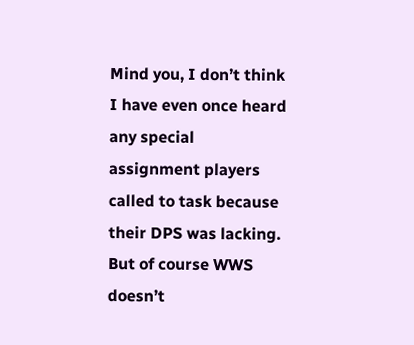Mind you, I don’t think I have even once heard any special assignment players called to task because their DPS was lacking. But of course WWS doesn’t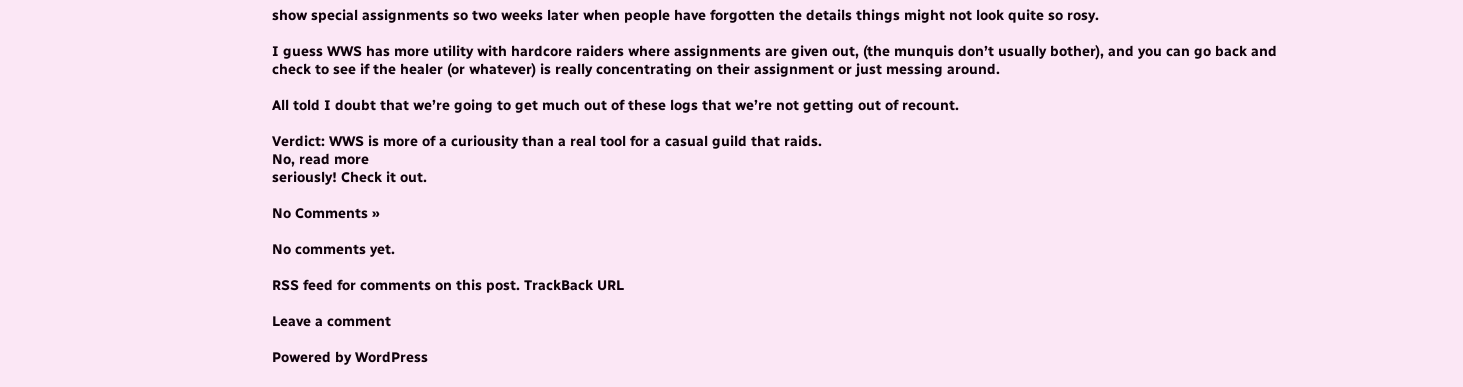show special assignments so two weeks later when people have forgotten the details things might not look quite so rosy.

I guess WWS has more utility with hardcore raiders where assignments are given out, (the munquis don’t usually bother), and you can go back and check to see if the healer (or whatever) is really concentrating on their assignment or just messing around.

All told I doubt that we’re going to get much out of these logs that we’re not getting out of recount.

Verdict: WWS is more of a curiousity than a real tool for a casual guild that raids.
No, read more
seriously! Check it out.

No Comments »

No comments yet.

RSS feed for comments on this post. TrackBack URL

Leave a comment

Powered by WordPress